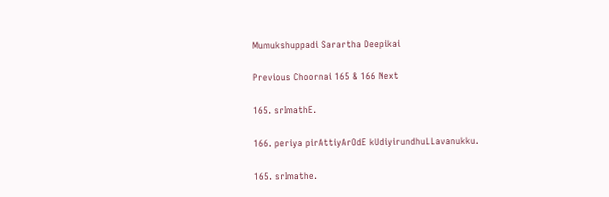Mumukshuppadi Sarartha Deepikai

Previous Choornai 165 & 166 Next

165. srImathE.

166. periya pirAttiyArOdE kUdiyirundhuLLavanukku.

165. srImathe.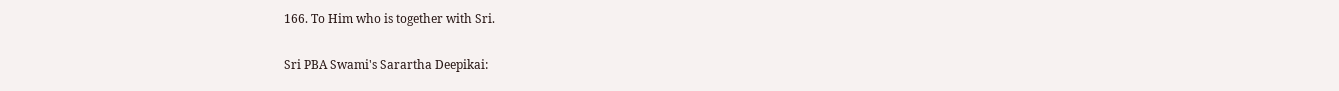166. To Him who is together with Sri.

Sri PBA Swami's Sarartha Deepikai: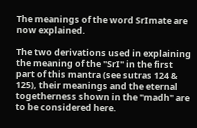The meanings of the word SrImate are now explained.

The two derivations used in explaining the meaning of the "SrI" in the first part of this mantra (see sutras 124 & 125), their meanings and the eternal togetherness shown in the "madh" are to be considered here.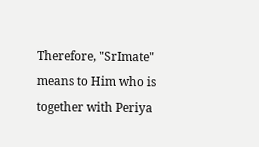Therefore, "SrImate" means to Him who is together with Periya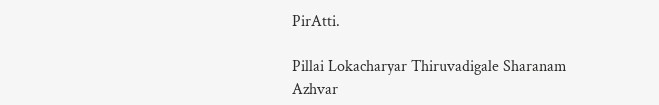PirAtti.

Pillai Lokacharyar Thiruvadigale Sharanam
Azhvar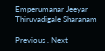Emperumanar Jeeyar Thiruvadigale Sharanam

Previous . Next